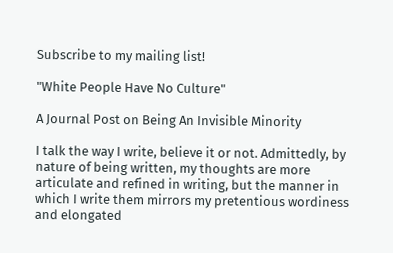Subscribe to my mailing list!

"White People Have No Culture"

A Journal Post on Being An Invisible Minority

I talk the way I write, believe it or not. Admittedly, by nature of being written, my thoughts are more articulate and refined in writing, but the manner in which I write them mirrors my pretentious wordiness and elongated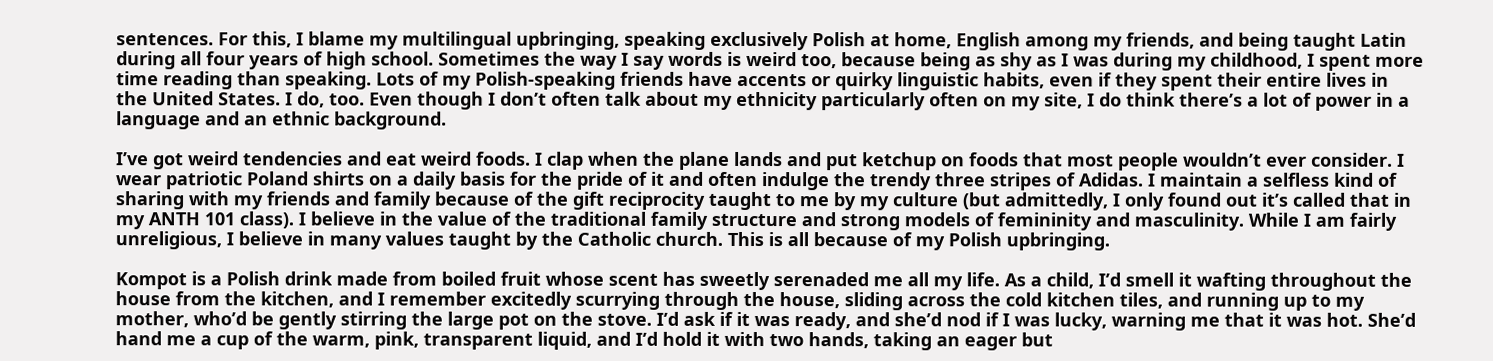sentences. For this, I blame my multilingual upbringing, speaking exclusively Polish at home, English among my friends, and being taught Latin during all four years of high school. Sometimes the way I say words is weird too, because being as shy as I was during my childhood, I spent more time reading than speaking. Lots of my Polish-speaking friends have accents or quirky linguistic habits, even if they spent their entire lives in the United States. I do, too. Even though I don’t often talk about my ethnicity particularly often on my site, I do think there’s a lot of power in a language and an ethnic background.

I’ve got weird tendencies and eat weird foods. I clap when the plane lands and put ketchup on foods that most people wouldn’t ever consider. I wear patriotic Poland shirts on a daily basis for the pride of it and often indulge the trendy three stripes of Adidas. I maintain a selfless kind of sharing with my friends and family because of the gift reciprocity taught to me by my culture (but admittedly, I only found out it’s called that in my ANTH 101 class). I believe in the value of the traditional family structure and strong models of femininity and masculinity. While I am fairly unreligious, I believe in many values taught by the Catholic church. This is all because of my Polish upbringing.

Kompot is a Polish drink made from boiled fruit whose scent has sweetly serenaded me all my life. As a child, I’d smell it wafting throughout the house from the kitchen, and I remember excitedly scurrying through the house, sliding across the cold kitchen tiles, and running up to my mother, who’d be gently stirring the large pot on the stove. I’d ask if it was ready, and she’d nod if I was lucky, warning me that it was hot. She’d hand me a cup of the warm, pink, transparent liquid, and I’d hold it with two hands, taking an eager but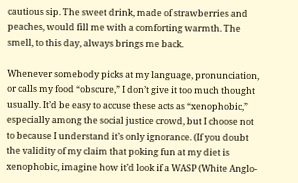cautious sip. The sweet drink, made of strawberries and peaches, would fill me with a comforting warmth. The smell, to this day, always brings me back.

Whenever somebody picks at my language, pronunciation, or calls my food “obscure,” I don’t give it too much thought usually. It’d be easy to accuse these acts as “xenophobic,” especially among the social justice crowd, but I choose not to because I understand it’s only ignorance. (If you doubt the validity of my claim that poking fun at my diet is xenophobic, imagine how it’d look if a WASP (White Anglo-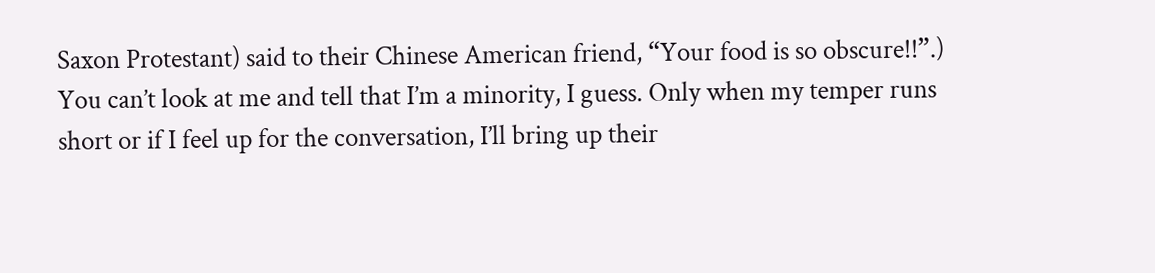Saxon Protestant) said to their Chinese American friend, “Your food is so obscure!!”.) You can’t look at me and tell that I’m a minority, I guess. Only when my temper runs short or if I feel up for the conversation, I’ll bring up their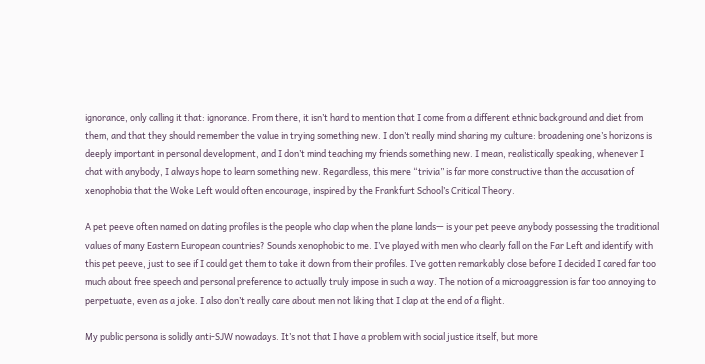ignorance, only calling it that: ignorance. From there, it isn’t hard to mention that I come from a different ethnic background and diet from them, and that they should remember the value in trying something new. I don’t really mind sharing my culture: broadening one’s horizons is deeply important in personal development, and I don’t mind teaching my friends something new. I mean, realistically speaking, whenever I chat with anybody, I always hope to learn something new. Regardless, this mere “trivia” is far more constructive than the accusation of xenophobia that the Woke Left would often encourage, inspired by the Frankfurt School’s Critical Theory.

A pet peeve often named on dating profiles is the people who clap when the plane lands— is your pet peeve anybody possessing the traditional values of many Eastern European countries? Sounds xenophobic to me. I’ve played with men who clearly fall on the Far Left and identify with this pet peeve, just to see if I could get them to take it down from their profiles. I’ve gotten remarkably close before I decided I cared far too much about free speech and personal preference to actually truly impose in such a way. The notion of a microaggression is far too annoying to perpetuate, even as a joke. I also don’t really care about men not liking that I clap at the end of a flight.

My public persona is solidly anti-SJW nowadays. It’s not that I have a problem with social justice itself, but more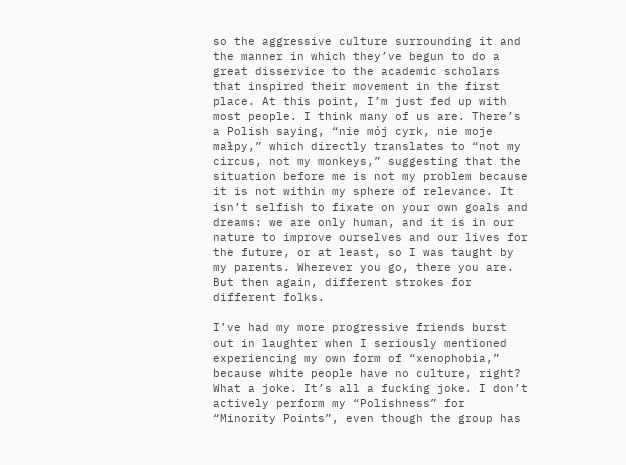so the aggressive culture surrounding it and the manner in which they’ve begun to do a great disservice to the academic scholars that inspired their movement in the first place. At this point, I’m just fed up with most people. I think many of us are. There’s a Polish saying, “nie mój cyrk, nie moje małpy,” which directly translates to “not my circus, not my monkeys,” suggesting that the situation before me is not my problem because it is not within my sphere of relevance. It isn’t selfish to fixate on your own goals and dreams: we are only human, and it is in our nature to improve ourselves and our lives for the future, or at least, so I was taught by my parents. Wherever you go, there you are. But then again, different strokes for different folks.

I’ve had my more progressive friends burst out in laughter when I seriously mentioned experiencing my own form of “xenophobia,” because white people have no culture, right? What a joke. It’s all a fucking joke. I don’t actively perform my “Polishness” for “Minority Points”, even though the group has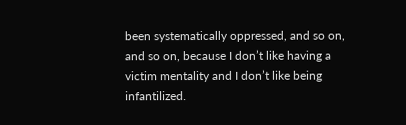been systematically oppressed, and so on, and so on, because I don’t like having a victim mentality and I don’t like being infantilized.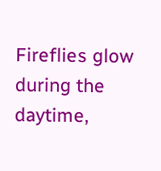Fireflies glow during the daytime,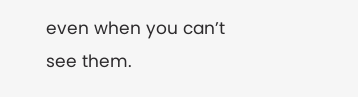even when you can’t see them.